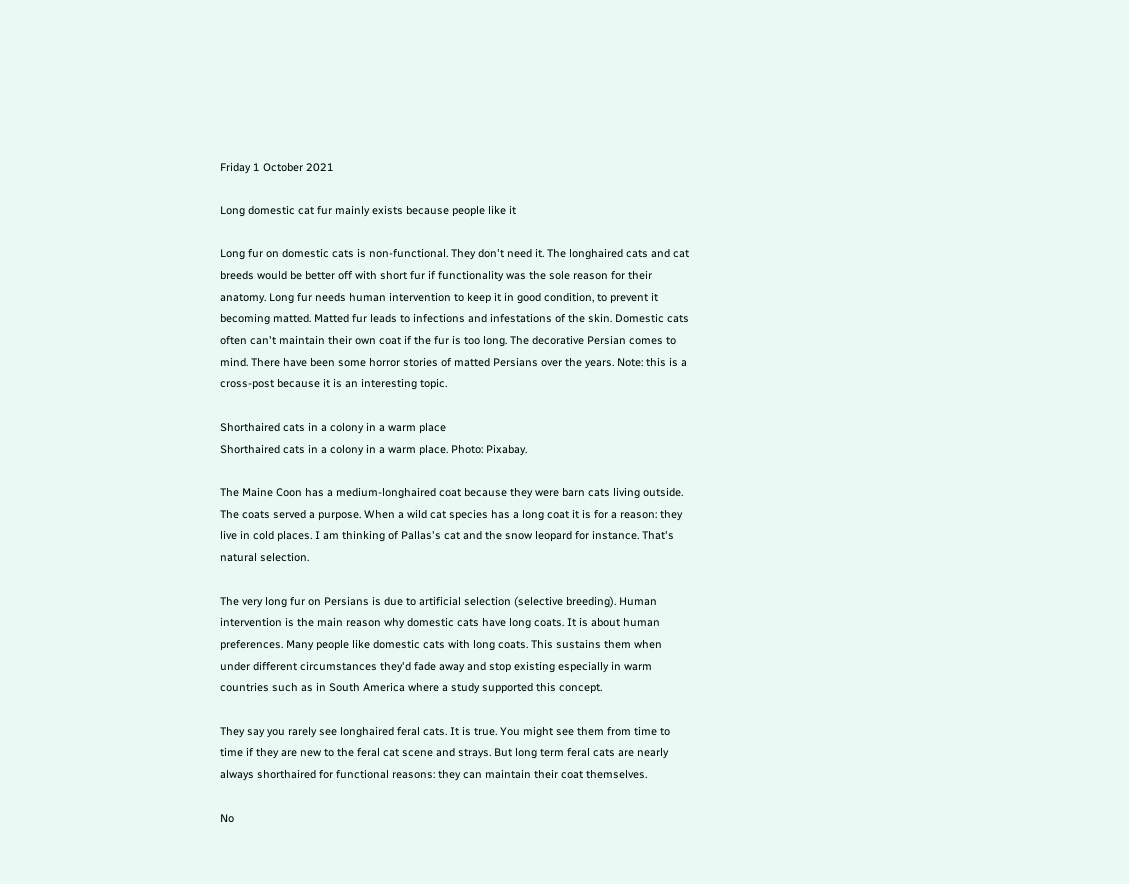Friday 1 October 2021

Long domestic cat fur mainly exists because people like it

Long fur on domestic cats is non-functional. They don't need it. The longhaired cats and cat breeds would be better off with short fur if functionality was the sole reason for their anatomy. Long fur needs human intervention to keep it in good condition, to prevent it becoming matted. Matted fur leads to infections and infestations of the skin. Domestic cats often can't maintain their own coat if the fur is too long. The decorative Persian comes to mind. There have been some horror stories of matted Persians over the years. Note: this is a cross-post because it is an interesting topic.

Shorthaired cats in a colony in a warm place
Shorthaired cats in a colony in a warm place. Photo: Pixabay.

The Maine Coon has a medium-longhaired coat because they were barn cats living outside. The coats served a purpose. When a wild cat species has a long coat it is for a reason: they live in cold places. I am thinking of Pallas's cat and the snow leopard for instance. That's natural selection.

The very long fur on Persians is due to artificial selection (selective breeding). Human intervention is the main reason why domestic cats have long coats. It is about human preferences. Many people like domestic cats with long coats. This sustains them when under different circumstances they'd fade away and stop existing especially in warm countries such as in South America where a study supported this concept.

They say you rarely see longhaired feral cats. It is true. You might see them from time to time if they are new to the feral cat scene and strays. But long term feral cats are nearly always shorthaired for functional reasons: they can maintain their coat themselves.

No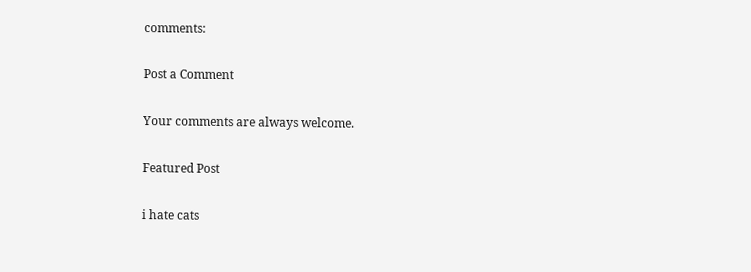comments:

Post a Comment

Your comments are always welcome.

Featured Post

i hate cats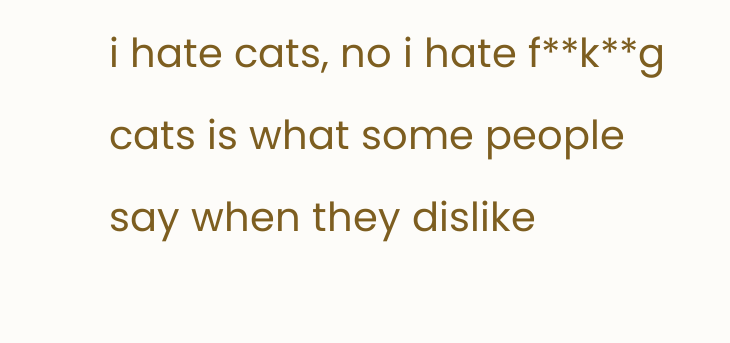i hate cats, no i hate f**k**g cats is what some people say when they dislike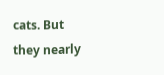cats. But they nearly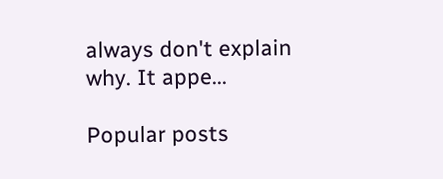always don't explain why. It appe...

Popular posts